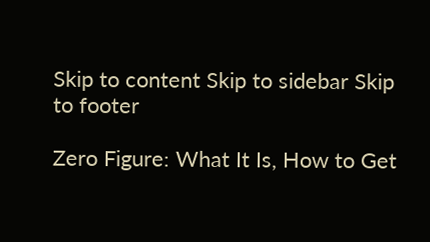Skip to content Skip to sidebar Skip to footer

Zero Figure: What It Is, How to Get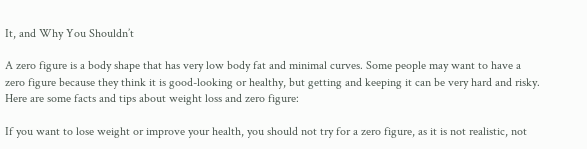It, and Why You Shouldn’t

A zero figure is a body shape that has very low body fat and minimal curves. Some people may want to have a zero figure because they think it is good-looking or healthy, but getting and keeping it can be very hard and risky. Here are some facts and tips about weight loss and zero figure:

If you want to lose weight or improve your health, you should not try for a zero figure, as it is not realistic, not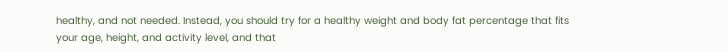healthy, and not needed. Instead, you should try for a healthy weight and body fat percentage that fits your age, height, and activity level, and that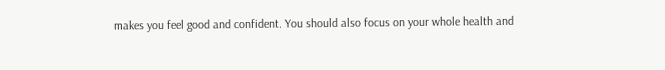makes you feel good and confident. You should also focus on your whole health and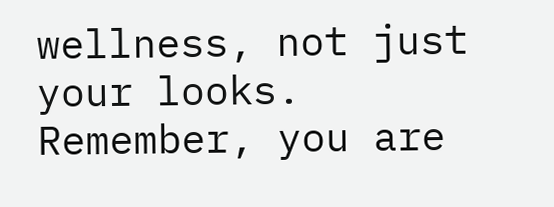wellness, not just your looks. Remember, you are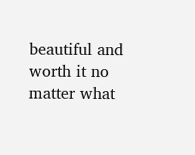beautiful and worth it no matter what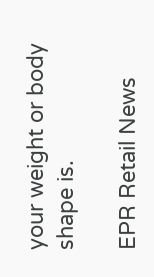your weight or body shape is.

EPR Retail News